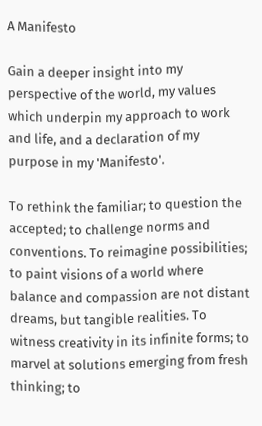A Manifesto

Gain a deeper insight into my perspective of the world, my values which underpin my approach to work and life, and a declaration of my purpose in my 'Manifesto'.

To rethink the familiar; to question the accepted; to challenge norms and conventions. To reimagine possibilities; to paint visions of a world where balance and compassion are not distant dreams, but tangible realities. To witness creativity in its infinite forms; to marvel at solutions emerging from fresh thinking; to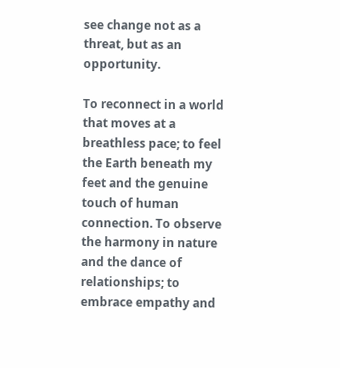see change not as a threat, but as an opportunity.

To reconnect in a world that moves at a breathless pace; to feel the Earth beneath my feet and the genuine touch of human connection. To observe the harmony in nature and the dance of relationships; to embrace empathy and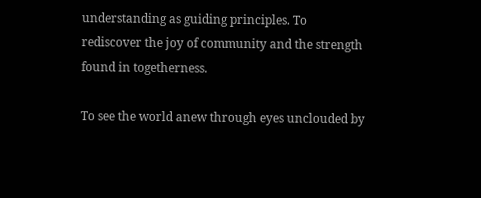understanding as guiding principles. To rediscover the joy of community and the strength found in togetherness.

To see the world anew through eyes unclouded by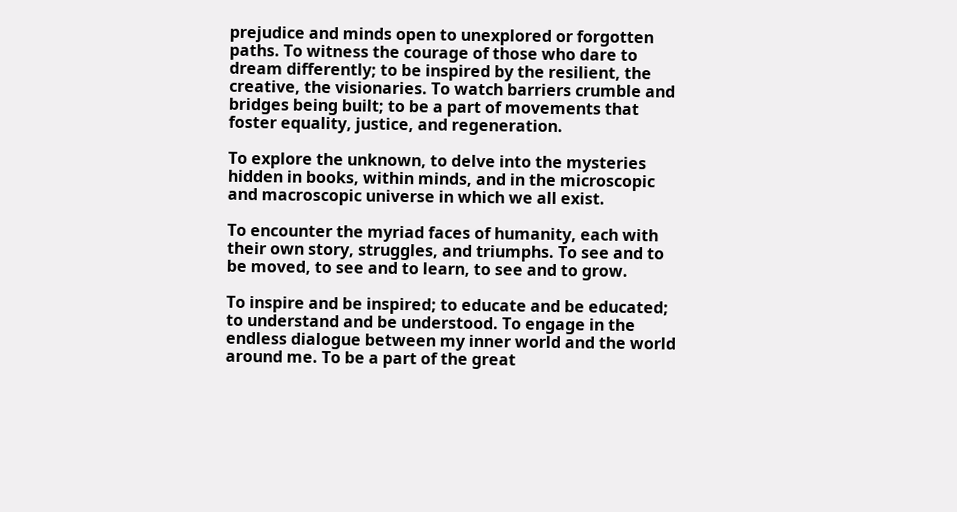prejudice and minds open to unexplored or forgotten paths. To witness the courage of those who dare to dream differently; to be inspired by the resilient, the creative, the visionaries. To watch barriers crumble and bridges being built; to be a part of movements that foster equality, justice, and regeneration.

To explore the unknown, to delve into the mysteries hidden in books, within minds, and in the microscopic and macroscopic universe in which we all exist.

To encounter the myriad faces of humanity, each with their own story, struggles, and triumphs. To see and to be moved, to see and to learn, to see and to grow.

To inspire and be inspired; to educate and be educated; to understand and be understood. To engage in the endless dialogue between my inner world and the world around me. To be a part of the great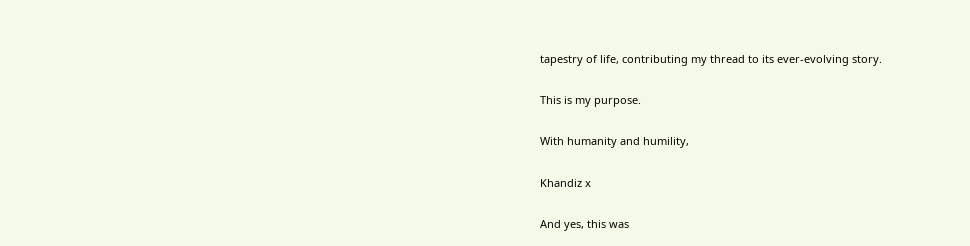tapestry of life, contributing my thread to its ever-evolving story.

This is my purpose.

With humanity and humility,

Khandiz x

And yes, this was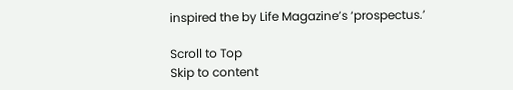inspired the by Life Magazine’s ‘prospectus.’

Scroll to Top
Skip to content